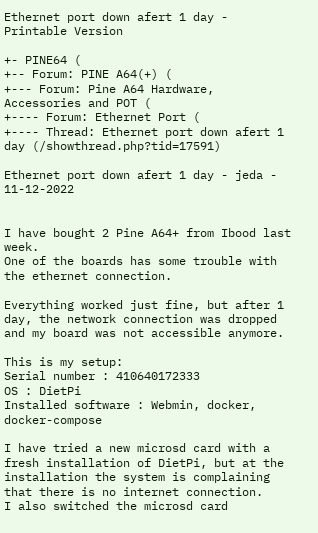Ethernet port down afert 1 day - Printable Version

+- PINE64 (
+-- Forum: PINE A64(+) (
+--- Forum: Pine A64 Hardware, Accessories and POT (
+---- Forum: Ethernet Port (
+---- Thread: Ethernet port down afert 1 day (/showthread.php?tid=17591)

Ethernet port down afert 1 day - jeda - 11-12-2022


I have bought 2 Pine A64+ from Ibood last week.
One of the boards has some trouble with the ethernet connection.

Everything worked just fine, but after 1 day, the network connection was dropped and my board was not accessible anymore.

This is my setup:
Serial number : 410640172333
OS : DietPi
Installed software : Webmin, docker, docker-compose

I have tried a new microsd card with a fresh installation of DietPi, but at the installation the system is complaining that there is no internet connection.
I also switched the microsd card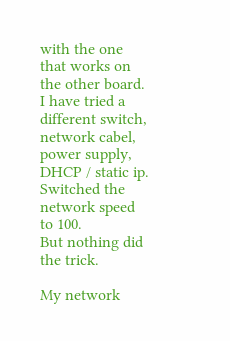with the one that works on the other board.
I have tried a different switch, network cabel, power supply, DHCP / static ip.
Switched the network speed to 100.
But nothing did the trick.

My network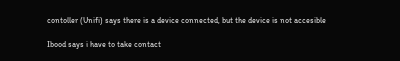contoller (Unifi) says there is a device connected, but the device is not accesible

Ibood says i have to take contact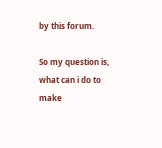by this forum.

So my question is, what can i do to make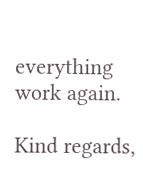everything work again.

Kind regards,